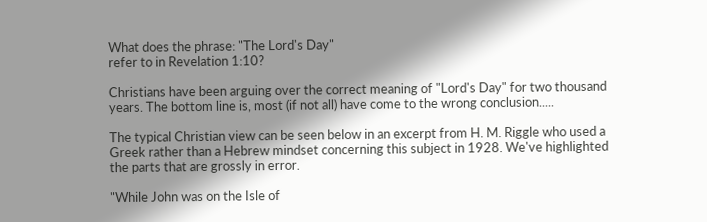What does the phrase: "The Lord's Day"
refer to in Revelation 1:10?

Christians have been arguing over the correct meaning of "Lord's Day" for two thousand years. The bottom line is, most (if not all) have come to the wrong conclusion.....

The typical Christian view can be seen below in an excerpt from H. M. Riggle who used a Greek rather than a Hebrew mindset concerning this subject in 1928. We've highlighted the parts that are grossly in error.

"While John was on the Isle of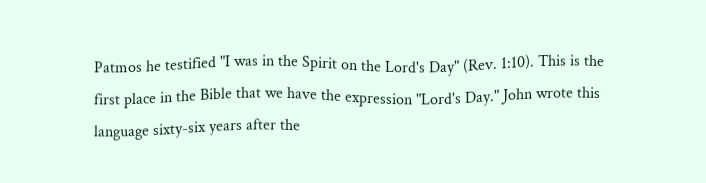Patmos he testified "I was in the Spirit on the Lord's Day" (Rev. 1:10). This is the first place in the Bible that we have the expression "Lord's Day." John wrote this language sixty-six years after the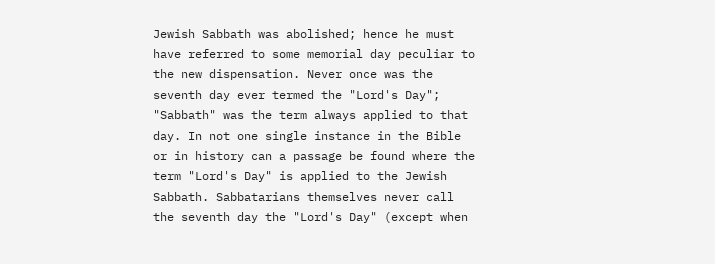Jewish Sabbath was abolished; hence he must have referred to some memorial day peculiar to the new dispensation. Never once was the seventh day ever termed the "Lord's Day"; "Sabbath" was the term always applied to that day. In not one single instance in the Bible or in history can a passage be found where the term "Lord's Day" is applied to the Jewish Sabbath. Sabbatarians themselves never call the seventh day the "Lord's Day" (except when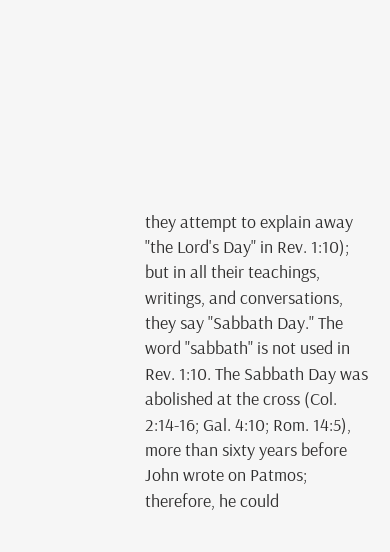they attempt to explain away "the Lord's Day" in Rev. 1:10); but in all their teachings, writings, and conversations, they say "Sabbath Day." The word "sabbath" is not used in Rev. 1:10. The Sabbath Day was abolished at the cross (Col. 2:14-16; Gal. 4:10; Rom. 14:5), more than sixty years before John wrote on Patmos; therefore, he could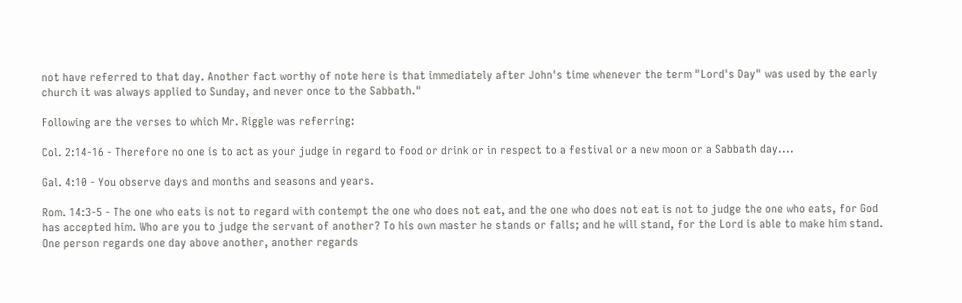not have referred to that day. Another fact worthy of note here is that immediately after John's time whenever the term "Lord's Day" was used by the early church it was always applied to Sunday, and never once to the Sabbath."

Following are the verses to which Mr. Riggle was referring:

Col. 2:14-16 - Therefore no one is to act as your judge in regard to food or drink or in respect to a festival or a new moon or a Sabbath day....

Gal. 4:10 - You observe days and months and seasons and years.

Rom. 14:3-5 - The one who eats is not to regard with contempt the one who does not eat, and the one who does not eat is not to judge the one who eats, for God has accepted him. Who are you to judge the servant of another? To his own master he stands or falls; and he will stand, for the Lord is able to make him stand. One person regards one day above another, another regards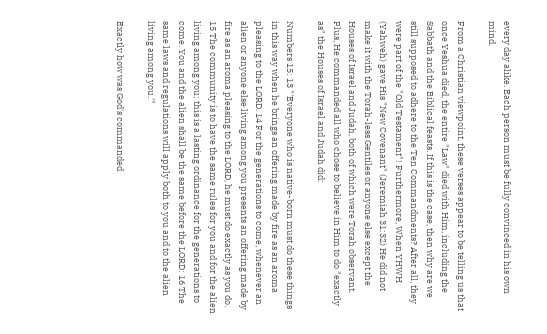every day alike. Each person must be fully convinced in his own mind.

From a Christian viewpoint, these verses appear to be telling us that once Yeshua died, the entire "Law" died with Him, including the Sabbath and the Biblical feasts. If this is the case, then why are we still supposed to adhere to the Ten Commandments? After all, they were part of the "Old Testament"! Furthermore, When YHWH (Yahweh) gave His "New Covenant" (Jeremiah 31:32) He did not make it with the Torah-less Gentiles or anyone else except the Houses of Israel and Judah, both of which were Torah observant. Plus, He commanded all who chose to believe in Him to do "exactly as" the Houses of Israel and Judah did:

Numbers 15: 13 "'Everyone who is native-born must do these things in this way when he brings an offering made by fire as an aroma pleasing to the LORD. 14 For the generations to come, whenever an alien or anyone else living among you presents an offering made by fire as an aroma pleasing to the LORD, he must do exactly as you do. 15 The community is to have the same rules for you and for the alien living among you; this is a lasting ordinance for the generations to come. You and the alien shall be the same before the LORD: 16 The same laws and regulations will apply both to you and to the alien living among you.'"

Exactly how was God's commanded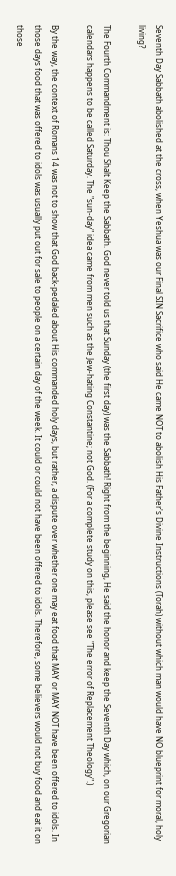Seventh Day Sabbath abolished at the cross, when Yeshua was our Final SIN Sacrifice who said He came NOT to abolish His Father's Divine Instructions (Torah) without which man would have NO blueprint for moral, holy living?

The Fourth Commandment is: Thou Shalt Keep the Sabbath. God never told us that Sunday (the first day) was the Sabbath! Right from the beginning, He said the honor and keep the Seventh Day which, on our Gregorian calendars happens to be called Saturday. The "sun-day" idea came from men such as the Jew-hating Constantine; not God. (For a complete study on this, please see "The error of Replacement Theology".)

By the way, the context of Romans 14 was not to show that God back-pedaled about His commanded holy days, but rather, a dispute over whether one may eat food that MAY or MAY NOT have been offered to idols. In those days food that was offered to idols was usually put out for sale to people on a certain day of the week. It could or could not have been offered to idols. Therefore, some believers would not buy food and eat it on those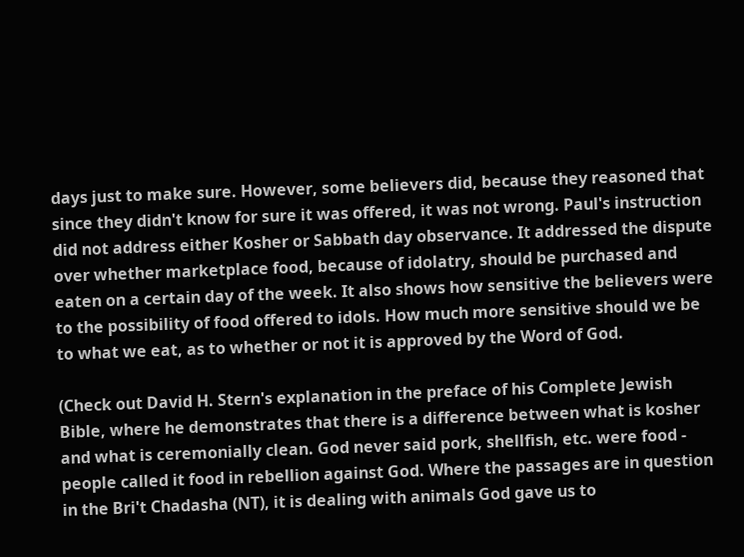days just to make sure. However, some believers did, because they reasoned that since they didn't know for sure it was offered, it was not wrong. Paul's instruction did not address either Kosher or Sabbath day observance. It addressed the dispute over whether marketplace food, because of idolatry, should be purchased and eaten on a certain day of the week. It also shows how sensitive the believers were to the possibility of food offered to idols. How much more sensitive should we be to what we eat, as to whether or not it is approved by the Word of God.

(Check out David H. Stern's explanation in the preface of his Complete Jewish Bible, where he demonstrates that there is a difference between what is kosher and what is ceremonially clean. God never said pork, shellfish, etc. were food - people called it food in rebellion against God. Where the passages are in question in the Bri't Chadasha (NT), it is dealing with animals God gave us to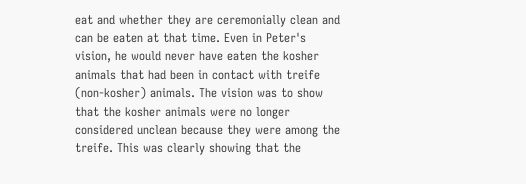eat and whether they are ceremonially clean and can be eaten at that time. Even in Peter's vision, he would never have eaten the kosher animals that had been in contact with treife (non-kosher) animals. The vision was to show that the kosher animals were no longer considered unclean because they were among the treife. This was clearly showing that the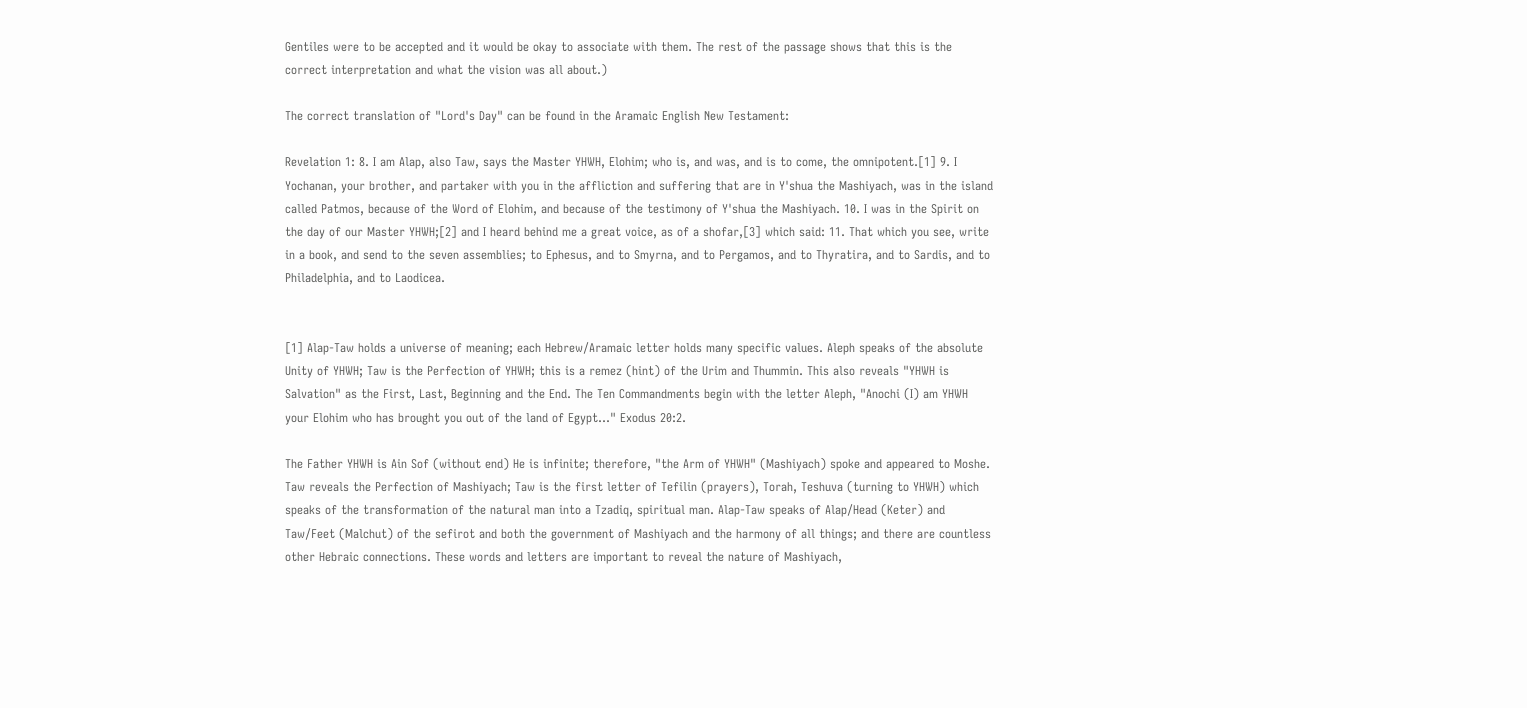Gentiles were to be accepted and it would be okay to associate with them. The rest of the passage shows that this is the correct interpretation and what the vision was all about.)

The correct translation of "Lord's Day" can be found in the Aramaic English New Testament:

Revelation 1: 8. I am Alap, also Taw, says the Master YHWH, Elohim; who is, and was, and is to come, the omnipotent.[1] 9. I Yochanan, your brother, and partaker with you in the affliction and suffering that are in Y'shua the Mashiyach, was in the island called Patmos, because of the Word of Elohim, and because of the testimony of Y'shua the Mashiyach. 10. I was in the Spirit on the day of our Master YHWH;[2] and I heard behind me a great voice, as of a shofar,[3] which said: 11. That which you see, write in a book, and send to the seven assemblies; to Ephesus, and to Smyrna, and to Pergamos, and to Thyratira, and to Sardis, and to Philadelphia, and to Laodicea.


[1] Alap-Taw holds a universe of meaning; each Hebrew/Aramaic letter holds many specific values. Aleph speaks of the absolute Unity of YHWH; Taw is the Perfection of YHWH; this is a remez (hint) of the Urim and Thummin. This also reveals "YHWH is Salvation" as the First, Last, Beginning and the End. The Ten Commandments begin with the letter Aleph, "Anochi (I) am YHWH your Elohim who has brought you out of the land of Egypt..." Exodus 20:2.

The Father YHWH is Ain Sof (without end) He is infinite; therefore, "the Arm of YHWH" (Mashiyach) spoke and appeared to Moshe. Taw reveals the Perfection of Mashiyach; Taw is the first letter of Tefilin (prayers), Torah, Teshuva (turning to YHWH) which speaks of the transformation of the natural man into a Tzadiq, spiritual man. Alap-Taw speaks of Alap/Head (Keter) and Taw/Feet (Malchut) of the sefirot and both the government of Mashiyach and the harmony of all things; and there are countless other Hebraic connections. These words and letters are important to reveal the nature of Mashiyach,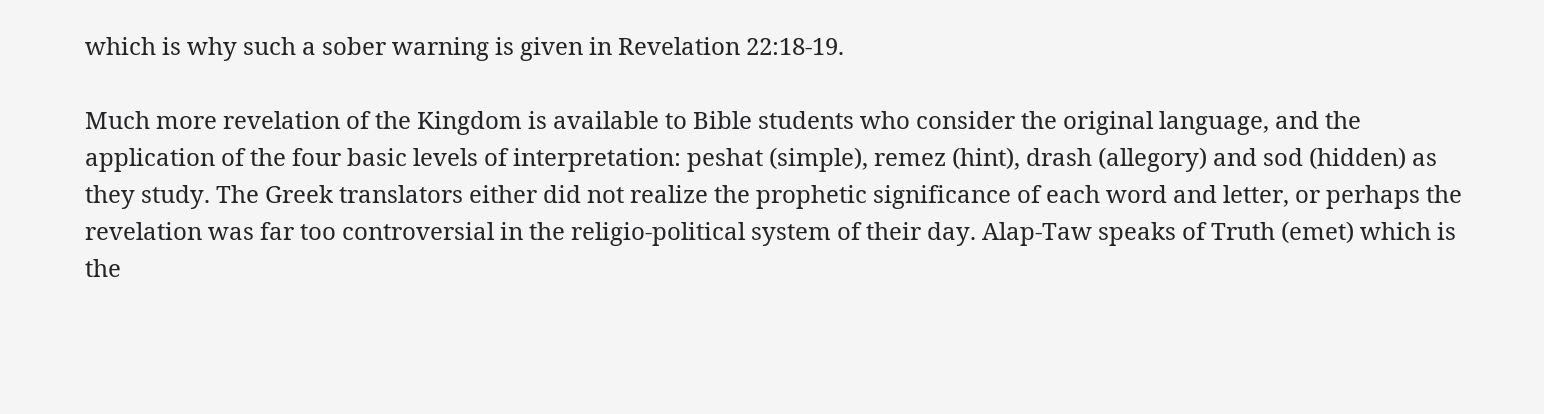which is why such a sober warning is given in Revelation 22:18-19.

Much more revelation of the Kingdom is available to Bible students who consider the original language, and the application of the four basic levels of interpretation: peshat (simple), remez (hint), drash (allegory) and sod (hidden) as they study. The Greek translators either did not realize the prophetic significance of each word and letter, or perhaps the revelation was far too controversial in the religio-political system of their day. Alap-Taw speaks of Truth (emet) which is the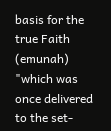basis for the true Faith (emunah) "which was once delivered to the set-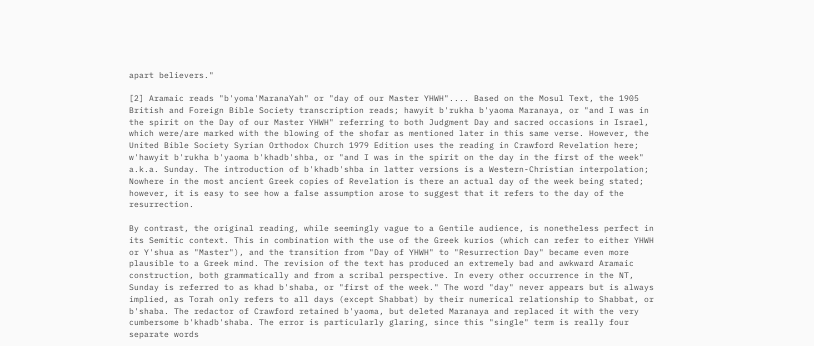apart believers."

[2] Aramaic reads "b'yoma'MaranaYah" or "day of our Master YHWH".... Based on the Mosul Text, the 1905 British and Foreign Bible Society transcription reads; hawyit b'rukha b'yaoma Maranaya, or "and I was in the spirit on the Day of our Master YHWH" referring to both Judgment Day and sacred occasions in Israel, which were/are marked with the blowing of the shofar as mentioned later in this same verse. However, the United Bible Society Syrian Orthodox Church 1979 Edition uses the reading in Crawford Revelation here; w'hawyit b'rukha b'yaoma b'khadb'shba, or "and I was in the spirit on the day in the first of the week" a.k.a. Sunday. The introduction of b'khadb'shba in latter versions is a Western-Christian interpolation; Nowhere in the most ancient Greek copies of Revelation is there an actual day of the week being stated; however, it is easy to see how a false assumption arose to suggest that it refers to the day of the resurrection.

By contrast, the original reading, while seemingly vague to a Gentile audience, is nonetheless perfect in its Semitic context. This in combination with the use of the Greek kurios (which can refer to either YHWH or Y'shua as "Master"), and the transition from "Day of YHWH" to "Resurrection Day" became even more plausible to a Greek mind. The revision of the text has produced an extremely bad and awkward Aramaic construction, both grammatically and from a scribal perspective. In every other occurrence in the NT, Sunday is referred to as khad b'shaba, or "first of the week." The word "day" never appears but is always implied, as Torah only refers to all days (except Shabbat) by their numerical relationship to Shabbat, or b'shaba. The redactor of Crawford retained b'yaoma, but deleted Maranaya and replaced it with the very cumbersome b'khadb'shaba. The error is particularly glaring, since this "single" term is really four separate words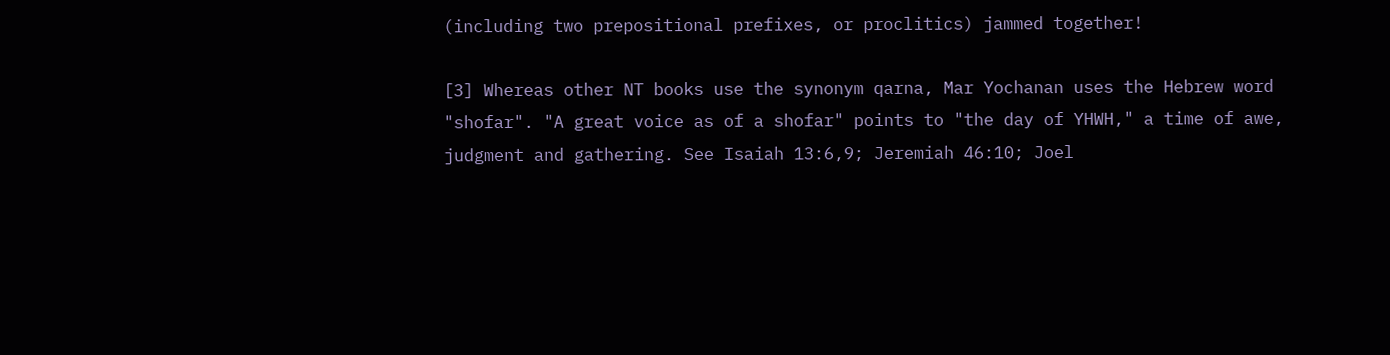(including two prepositional prefixes, or proclitics) jammed together!

[3] Whereas other NT books use the synonym qarna, Mar Yochanan uses the Hebrew word "shofar". "A great voice as of a shofar" points to "the day of YHWH," a time of awe, judgment and gathering. See Isaiah 13:6,9; Jeremiah 46:10; Joel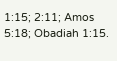1:15; 2:11; Amos 5:18; Obadiah 1:15.